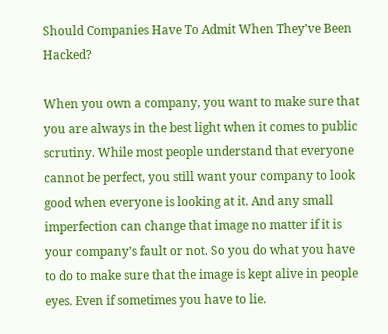Should Companies Have To Admit When They’ve Been Hacked?

When you own a company, you want to make sure that you are always in the best light when it comes to public scrutiny. While most people understand that everyone cannot be perfect, you still want your company to look good when everyone is looking at it. And any small imperfection can change that image no matter if it is your company’s fault or not. So you do what you have to do to make sure that the image is kept alive in people eyes. Even if sometimes you have to lie.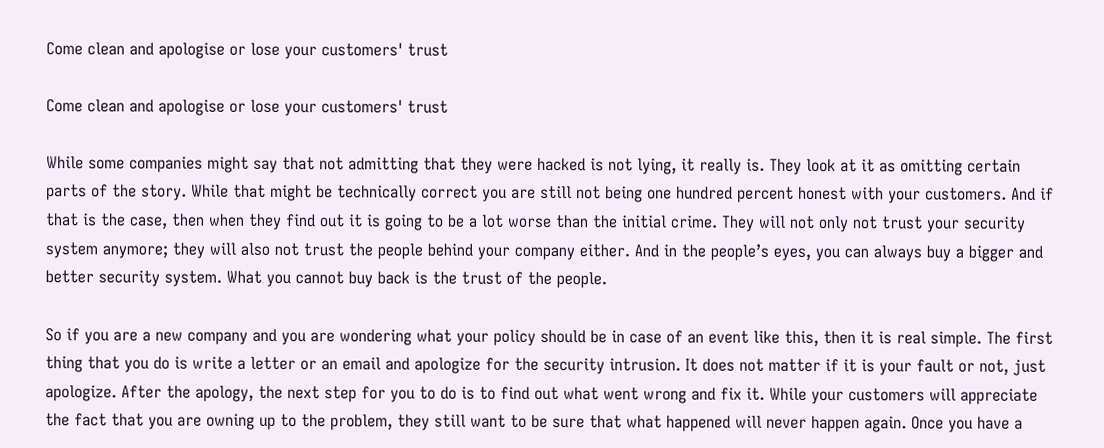Come clean and apologise or lose your customers' trust

Come clean and apologise or lose your customers' trust

While some companies might say that not admitting that they were hacked is not lying, it really is. They look at it as omitting certain parts of the story. While that might be technically correct you are still not being one hundred percent honest with your customers. And if that is the case, then when they find out it is going to be a lot worse than the initial crime. They will not only not trust your security system anymore; they will also not trust the people behind your company either. And in the people’s eyes, you can always buy a bigger and better security system. What you cannot buy back is the trust of the people.

So if you are a new company and you are wondering what your policy should be in case of an event like this, then it is real simple. The first thing that you do is write a letter or an email and apologize for the security intrusion. It does not matter if it is your fault or not, just apologize. After the apology, the next step for you to do is to find out what went wrong and fix it. While your customers will appreciate the fact that you are owning up to the problem, they still want to be sure that what happened will never happen again. Once you have a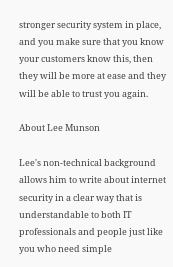stronger security system in place, and you make sure that you know your customers know this, then they will be more at ease and they will be able to trust you again.

About Lee Munson

Lee's non-technical background allows him to write about internet security in a clear way that is understandable to both IT professionals and people just like you who need simple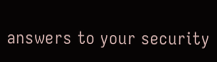answers to your security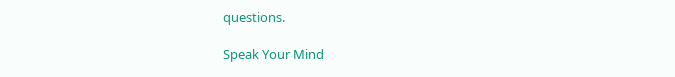questions.

Speak Your Mind